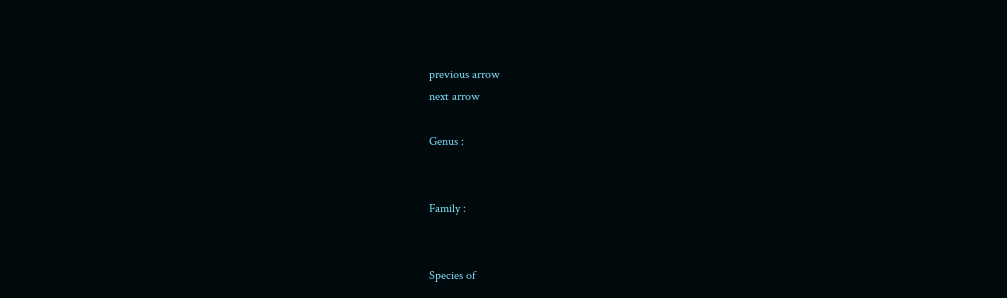previous arrow
next arrow

Genus :


Family :


Species of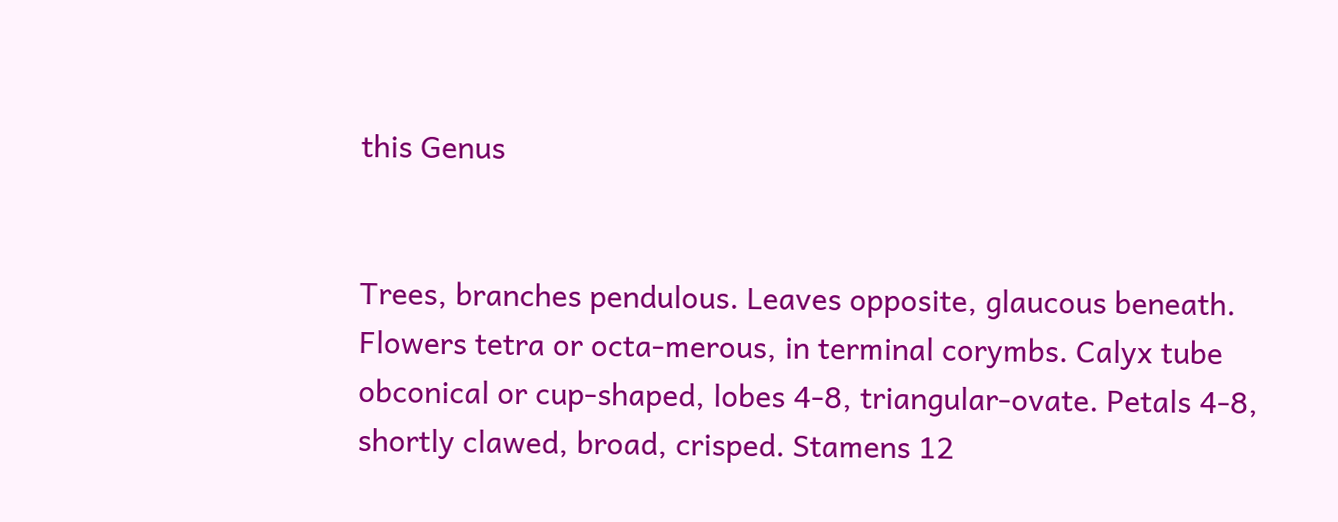this Genus


Trees, branches pendulous. Leaves opposite, glaucous beneath. Flowers tetra or octa-merous, in terminal corymbs. Calyx tube obconical or cup-shaped, lobes 4-8, triangular-ovate. Petals 4-8, shortly clawed, broad, crisped. Stamens 12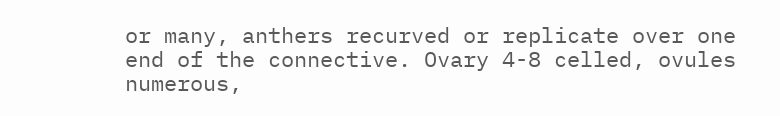or many, anthers recurved or replicate over one end of the connective. Ovary 4-8 celled, ovules numerous,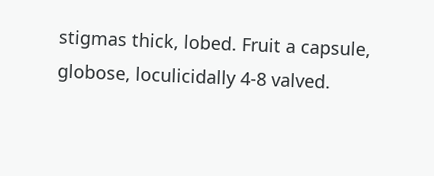stigmas thick, lobed. Fruit a capsule, globose, loculicidally 4-8 valved.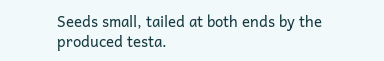Seeds small, tailed at both ends by the produced testa.